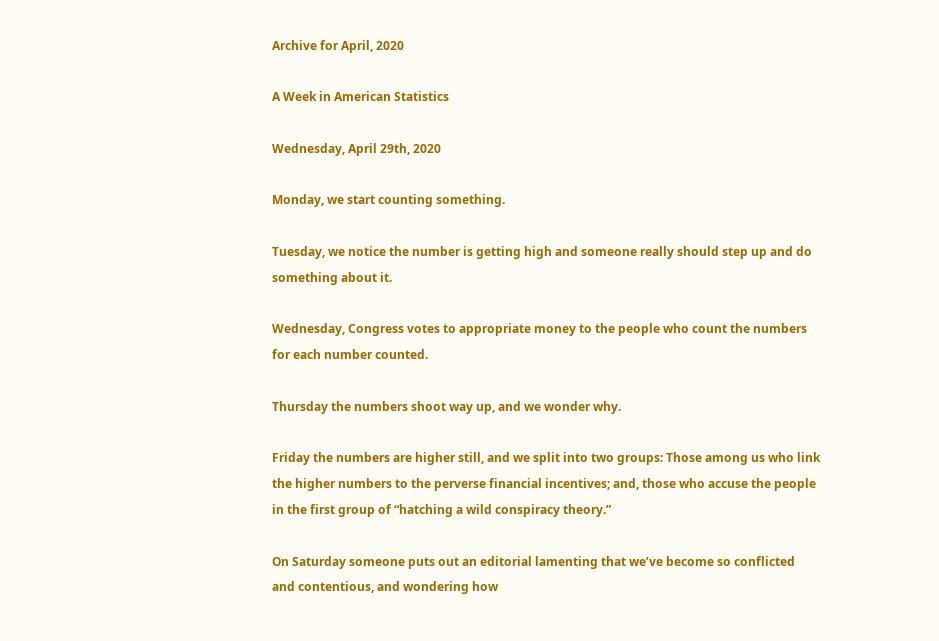Archive for April, 2020

A Week in American Statistics

Wednesday, April 29th, 2020

Monday, we start counting something.

Tuesday, we notice the number is getting high and someone really should step up and do something about it.

Wednesday, Congress votes to appropriate money to the people who count the numbers for each number counted.

Thursday the numbers shoot way up, and we wonder why.

Friday the numbers are higher still, and we split into two groups: Those among us who link the higher numbers to the perverse financial incentives; and, those who accuse the people in the first group of “hatching a wild conspiracy theory.”

On Saturday someone puts out an editorial lamenting that we’ve become so conflicted and contentious, and wondering how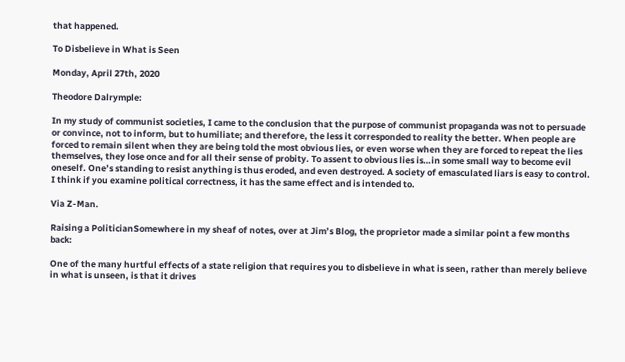that happened.

To Disbelieve in What is Seen

Monday, April 27th, 2020

Theodore Dalrymple:

In my study of communist societies, I came to the conclusion that the purpose of communist propaganda was not to persuade or convince, not to inform, but to humiliate; and therefore, the less it corresponded to reality the better. When people are forced to remain silent when they are being told the most obvious lies, or even worse when they are forced to repeat the lies themselves, they lose once and for all their sense of probity. To assent to obvious lies is…in some small way to become evil oneself. One’s standing to resist anything is thus eroded, and even destroyed. A society of emasculated liars is easy to control. I think if you examine political correctness, it has the same effect and is intended to.

Via Z-Man.

Raising a PoliticianSomewhere in my sheaf of notes, over at Jim’s Blog, the proprietor made a similar point a few months back:

One of the many hurtful effects of a state religion that requires you to disbelieve in what is seen, rather than merely believe in what is unseen, is that it drives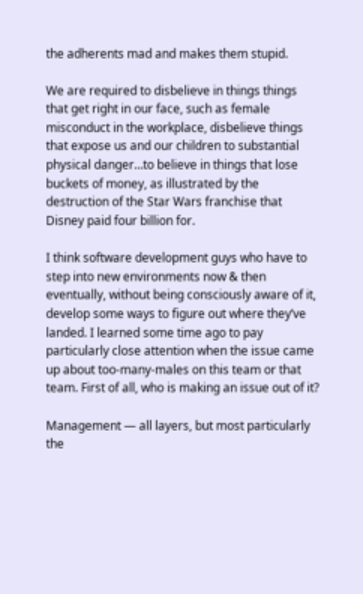the adherents mad and makes them stupid.

We are required to disbelieve in things things that get right in our face, such as female misconduct in the workplace, disbelieve things that expose us and our children to substantial physical danger…to believe in things that lose buckets of money, as illustrated by the destruction of the Star Wars franchise that Disney paid four billion for.

I think software development guys who have to step into new environments now & then eventually, without being consciously aware of it, develop some ways to figure out where they’ve landed. I learned some time ago to pay particularly close attention when the issue came up about too-many-males on this team or that team. First of all, who is making an issue out of it?

Management — all layers, but most particularly the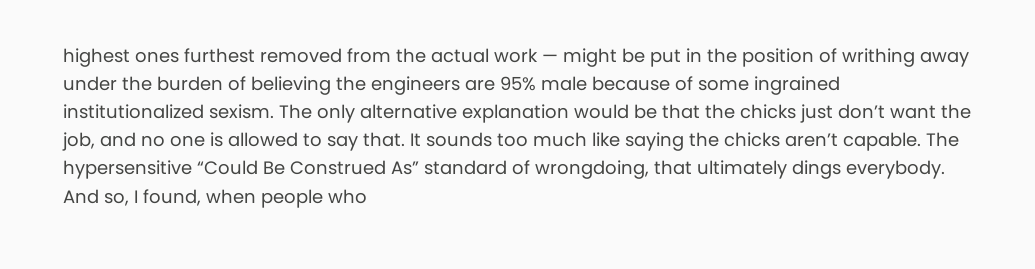highest ones furthest removed from the actual work — might be put in the position of writhing away under the burden of believing the engineers are 95% male because of some ingrained institutionalized sexism. The only alternative explanation would be that the chicks just don’t want the job, and no one is allowed to say that. It sounds too much like saying the chicks aren’t capable. The hypersensitive “Could Be Construed As” standard of wrongdoing, that ultimately dings everybody. And so, I found, when people who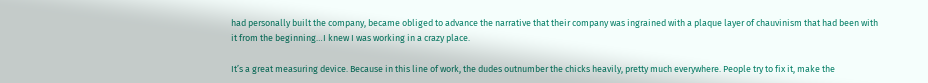had personally built the company, became obliged to advance the narrative that their company was ingrained with a plaque layer of chauvinism that had been with it from the beginning…I knew I was working in a crazy place.

It’s a great measuring device. Because in this line of work, the dudes outnumber the chicks heavily, pretty much everywhere. People try to fix it, make the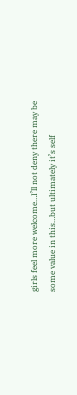girls feel more welcome…I’ll not deny there may be some value in this…but ultimately it’s self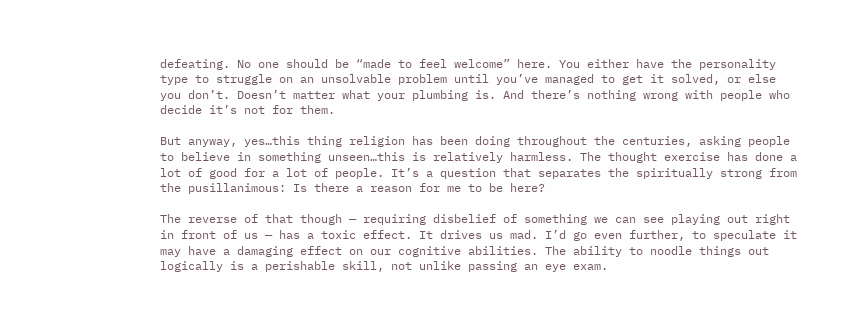defeating. No one should be “made to feel welcome” here. You either have the personality type to struggle on an unsolvable problem until you’ve managed to get it solved, or else you don’t. Doesn’t matter what your plumbing is. And there’s nothing wrong with people who decide it’s not for them.

But anyway, yes…this thing religion has been doing throughout the centuries, asking people to believe in something unseen…this is relatively harmless. The thought exercise has done a lot of good for a lot of people. It’s a question that separates the spiritually strong from the pusillanimous: Is there a reason for me to be here?

The reverse of that though — requiring disbelief of something we can see playing out right in front of us — has a toxic effect. It drives us mad. I’d go even further, to speculate it may have a damaging effect on our cognitive abilities. The ability to noodle things out logically is a perishable skill, not unlike passing an eye exam.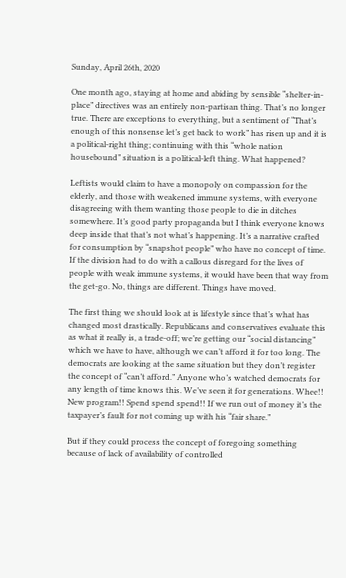Sunday, April 26th, 2020

One month ago, staying at home and abiding by sensible “shelter-in-place” directives was an entirely non-partisan thing. That’s no longer true. There are exceptions to everything, but a sentiment of “That’s enough of this nonsense let’s get back to work” has risen up and it is a political-right thing; continuing with this “whole nation housebound” situation is a political-left thing. What happened?

Leftists would claim to have a monopoly on compassion for the elderly, and those with weakened immune systems, with everyone disagreeing with them wanting those people to die in ditches somewhere. It’s good party propaganda but I think everyone knows deep inside that that’s not what’s happening. It’s a narrative crafted for consumption by “snapshot people” who have no concept of time. If the division had to do with a callous disregard for the lives of people with weak immune systems, it would have been that way from the get-go. No, things are different. Things have moved.

The first thing we should look at is lifestyle since that’s what has changed most drastically. Republicans and conservatives evaluate this as what it really is, a trade-off; we’re getting our “social distancing” which we have to have, although we can’t afford it for too long. The democrats are looking at the same situation but they don’t register the concept of “can’t afford.” Anyone who’s watched democrats for any length of time knows this. We’ve seen it for generations. Whee!! New program!! Spend spend spend!! If we run out of money it’s the taxpayer’s fault for not coming up with his “fair share.”

But if they could process the concept of foregoing something because of lack of availability of controlled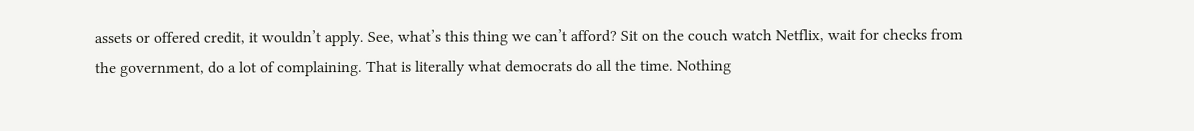assets or offered credit, it wouldn’t apply. See, what’s this thing we can’t afford? Sit on the couch watch Netflix, wait for checks from the government, do a lot of complaining. That is literally what democrats do all the time. Nothing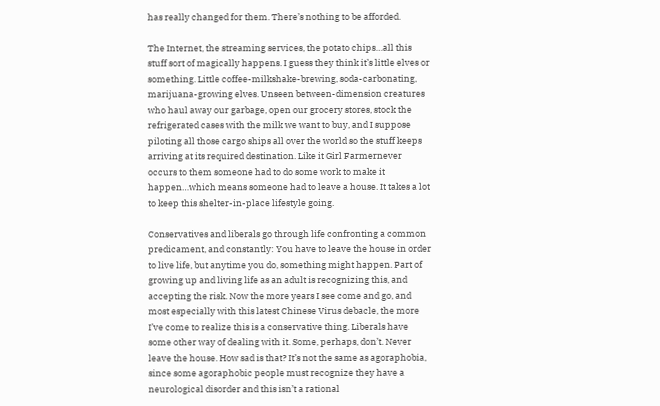has really changed for them. There’s nothing to be afforded.

The Internet, the streaming services, the potato chips…all this stuff sort of magically happens. I guess they think it’s little elves or something. Little coffee-milkshake-brewing, soda-carbonating, marijuana-growing elves. Unseen between-dimension creatures who haul away our garbage, open our grocery stores, stock the refrigerated cases with the milk we want to buy, and I suppose piloting all those cargo ships all over the world so the stuff keeps arriving at its required destination. Like it Girl Farmernever occurs to them someone had to do some work to make it happen…which means someone had to leave a house. It takes a lot to keep this shelter-in-place lifestyle going.

Conservatives and liberals go through life confronting a common predicament, and constantly: You have to leave the house in order to live life, but anytime you do, something might happen. Part of growing up and living life as an adult is recognizing this, and accepting the risk. Now the more years I see come and go, and most especially with this latest Chinese Virus debacle, the more I’ve come to realize this is a conservative thing. Liberals have some other way of dealing with it. Some, perhaps, don’t. Never leave the house. How sad is that? It’s not the same as agoraphobia, since some agoraphobic people must recognize they have a neurological disorder and this isn’t a rational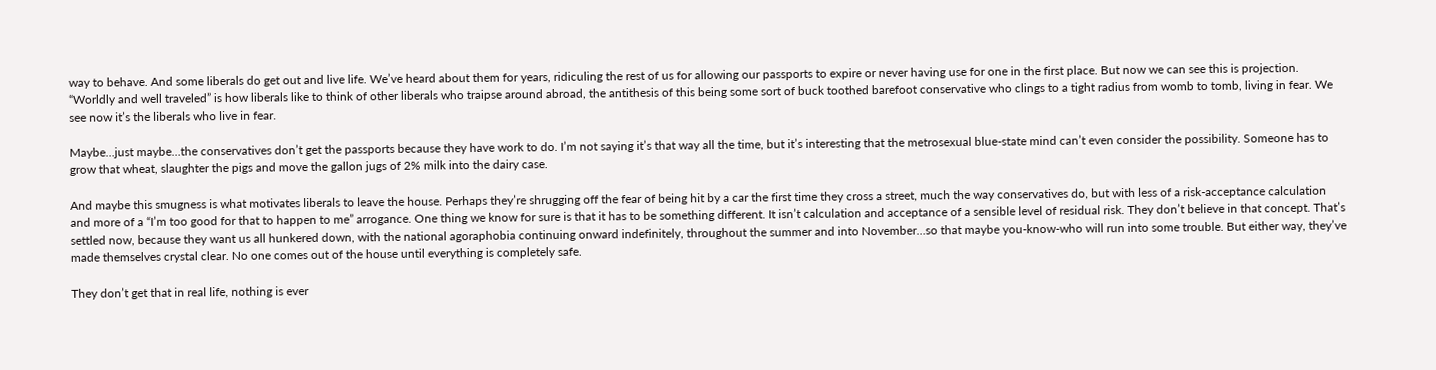way to behave. And some liberals do get out and live life. We’ve heard about them for years, ridiculing the rest of us for allowing our passports to expire or never having use for one in the first place. But now we can see this is projection. “Worldly and well traveled” is how liberals like to think of other liberals who traipse around abroad, the antithesis of this being some sort of buck toothed barefoot conservative who clings to a tight radius from womb to tomb, living in fear. We see now it’s the liberals who live in fear.

Maybe…just maybe…the conservatives don’t get the passports because they have work to do. I’m not saying it’s that way all the time, but it’s interesting that the metrosexual blue-state mind can’t even consider the possibility. Someone has to grow that wheat, slaughter the pigs and move the gallon jugs of 2% milk into the dairy case.

And maybe this smugness is what motivates liberals to leave the house. Perhaps they’re shrugging off the fear of being hit by a car the first time they cross a street, much the way conservatives do, but with less of a risk-acceptance calculation and more of a “I’m too good for that to happen to me” arrogance. One thing we know for sure is that it has to be something different. It isn’t calculation and acceptance of a sensible level of residual risk. They don’t believe in that concept. That’s settled now, because they want us all hunkered down, with the national agoraphobia continuing onward indefinitely, throughout the summer and into November…so that maybe you-know-who will run into some trouble. But either way, they’ve made themselves crystal clear. No one comes out of the house until everything is completely safe.

They don’t get that in real life, nothing is ever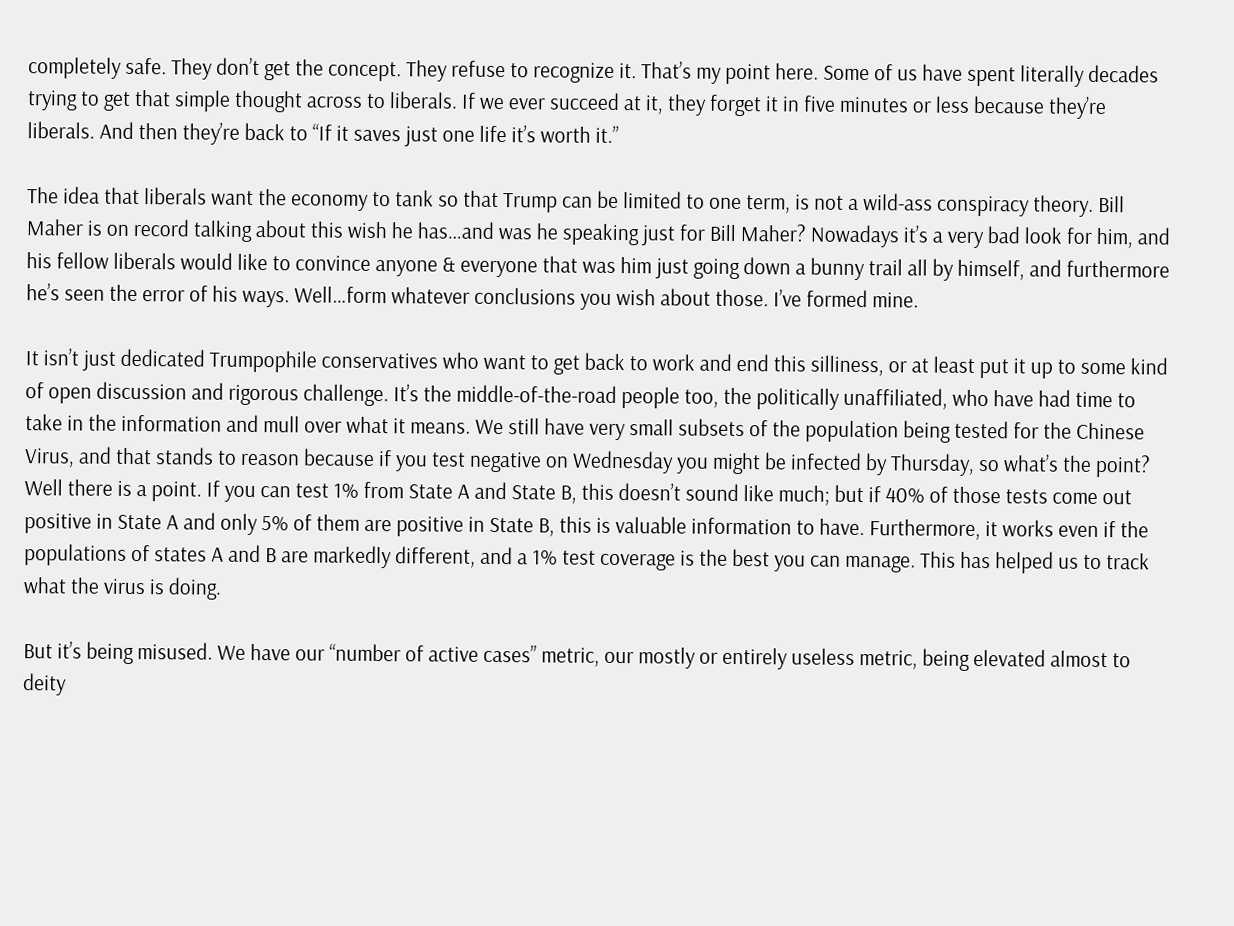completely safe. They don’t get the concept. They refuse to recognize it. That’s my point here. Some of us have spent literally decades trying to get that simple thought across to liberals. If we ever succeed at it, they forget it in five minutes or less because they’re liberals. And then they’re back to “If it saves just one life it’s worth it.”

The idea that liberals want the economy to tank so that Trump can be limited to one term, is not a wild-ass conspiracy theory. Bill Maher is on record talking about this wish he has…and was he speaking just for Bill Maher? Nowadays it’s a very bad look for him, and his fellow liberals would like to convince anyone & everyone that was him just going down a bunny trail all by himself, and furthermore he’s seen the error of his ways. Well…form whatever conclusions you wish about those. I’ve formed mine.

It isn’t just dedicated Trumpophile conservatives who want to get back to work and end this silliness, or at least put it up to some kind of open discussion and rigorous challenge. It’s the middle-of-the-road people too, the politically unaffiliated, who have had time to take in the information and mull over what it means. We still have very small subsets of the population being tested for the Chinese Virus, and that stands to reason because if you test negative on Wednesday you might be infected by Thursday, so what’s the point? Well there is a point. If you can test 1% from State A and State B, this doesn’t sound like much; but if 40% of those tests come out positive in State A and only 5% of them are positive in State B, this is valuable information to have. Furthermore, it works even if the populations of states A and B are markedly different, and a 1% test coverage is the best you can manage. This has helped us to track what the virus is doing.

But it’s being misused. We have our “number of active cases” metric, our mostly or entirely useless metric, being elevated almost to deity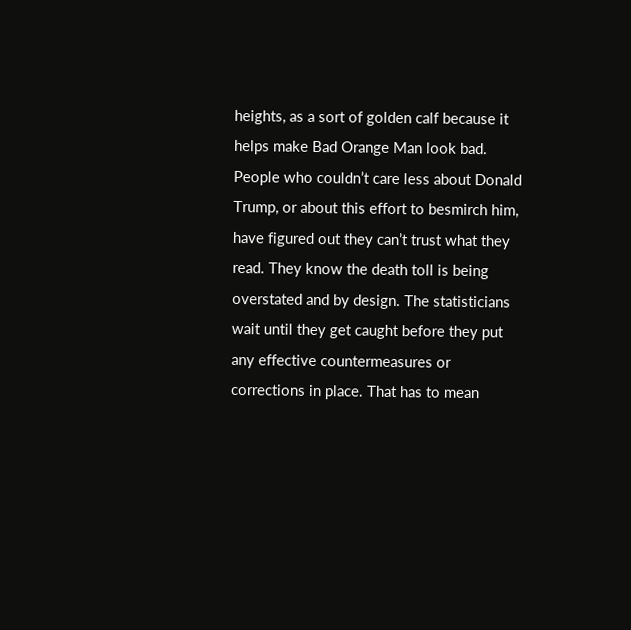heights, as a sort of golden calf because it helps make Bad Orange Man look bad. People who couldn’t care less about Donald Trump, or about this effort to besmirch him, have figured out they can’t trust what they read. They know the death toll is being overstated and by design. The statisticians wait until they get caught before they put any effective countermeasures or corrections in place. That has to mean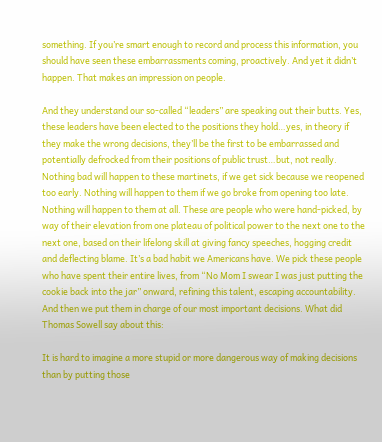something. If you’re smart enough to record and process this information, you should have seen these embarrassments coming, proactively. And yet it didn’t happen. That makes an impression on people.

And they understand our so-called “leaders” are speaking out their butts. Yes, these leaders have been elected to the positions they hold…yes, in theory if they make the wrong decisions, they’ll be the first to be embarrassed and potentially defrocked from their positions of public trust…but, not really. Nothing bad will happen to these martinets, if we get sick because we reopened too early. Nothing will happen to them if we go broke from opening too late. Nothing will happen to them at all. These are people who were hand-picked, by way of their elevation from one plateau of political power to the next one to the next one, based on their lifelong skill at giving fancy speeches, hogging credit and deflecting blame. It’s a bad habit we Americans have. We pick these people who have spent their entire lives, from “No Mom I swear I was just putting the cookie back into the jar” onward, refining this talent, escaping accountability. And then we put them in charge of our most important decisions. What did Thomas Sowell say about this:

It is hard to imagine a more stupid or more dangerous way of making decisions than by putting those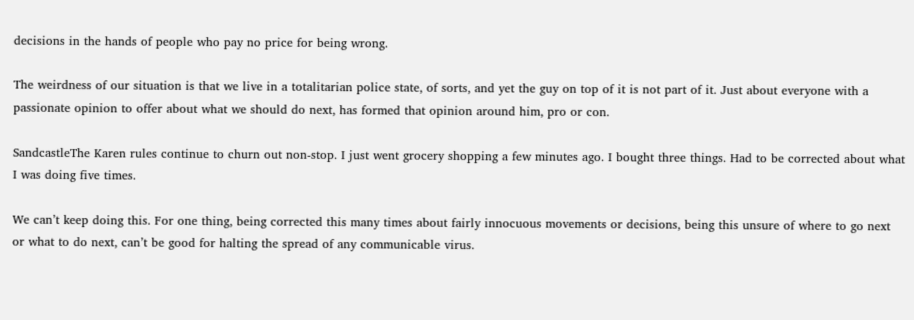decisions in the hands of people who pay no price for being wrong.

The weirdness of our situation is that we live in a totalitarian police state, of sorts, and yet the guy on top of it is not part of it. Just about everyone with a passionate opinion to offer about what we should do next, has formed that opinion around him, pro or con.

SandcastleThe Karen rules continue to churn out non-stop. I just went grocery shopping a few minutes ago. I bought three things. Had to be corrected about what I was doing five times.

We can’t keep doing this. For one thing, being corrected this many times about fairly innocuous movements or decisions, being this unsure of where to go next or what to do next, can’t be good for halting the spread of any communicable virus.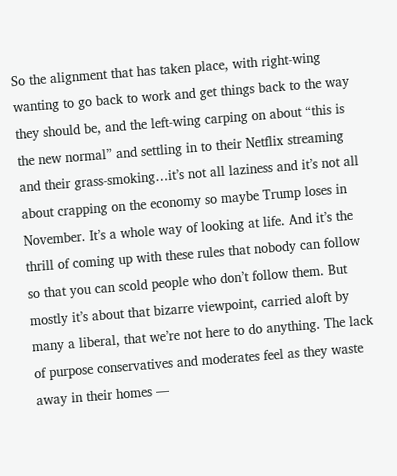So the alignment that has taken place, with right-wing wanting to go back to work and get things back to the way they should be, and the left-wing carping on about “this is the new normal” and settling in to their Netflix streaming and their grass-smoking…it’s not all laziness and it’s not all about crapping on the economy so maybe Trump loses in November. It’s a whole way of looking at life. And it’s the thrill of coming up with these rules that nobody can follow so that you can scold people who don’t follow them. But mostly it’s about that bizarre viewpoint, carried aloft by many a liberal, that we’re not here to do anything. The lack of purpose conservatives and moderates feel as they waste away in their homes —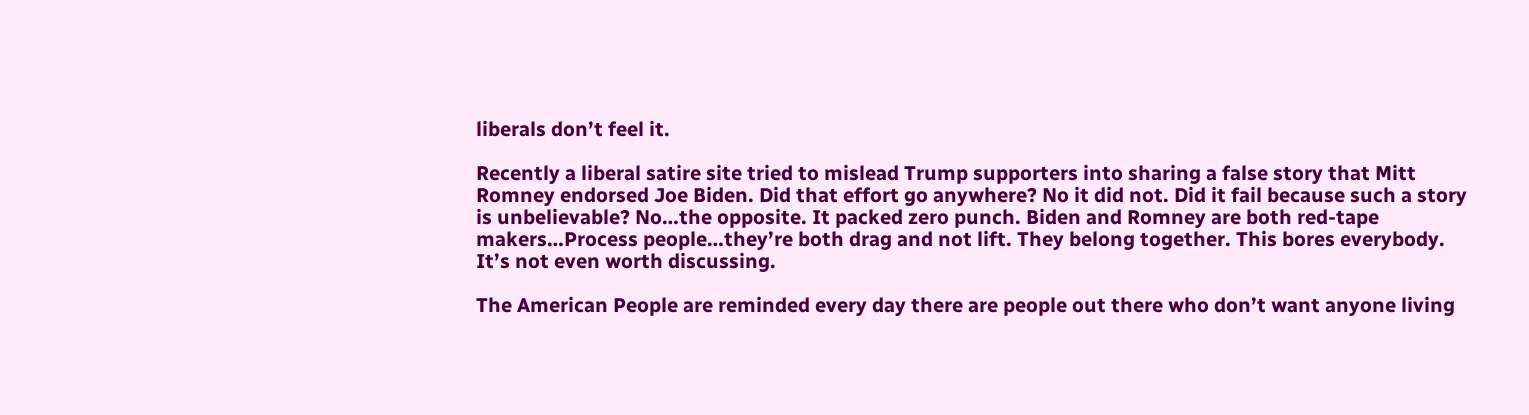liberals don’t feel it.

Recently a liberal satire site tried to mislead Trump supporters into sharing a false story that Mitt Romney endorsed Joe Biden. Did that effort go anywhere? No it did not. Did it fail because such a story is unbelievable? No…the opposite. It packed zero punch. Biden and Romney are both red-tape makers…Process people…they’re both drag and not lift. They belong together. This bores everybody. It’s not even worth discussing.

The American People are reminded every day there are people out there who don’t want anyone living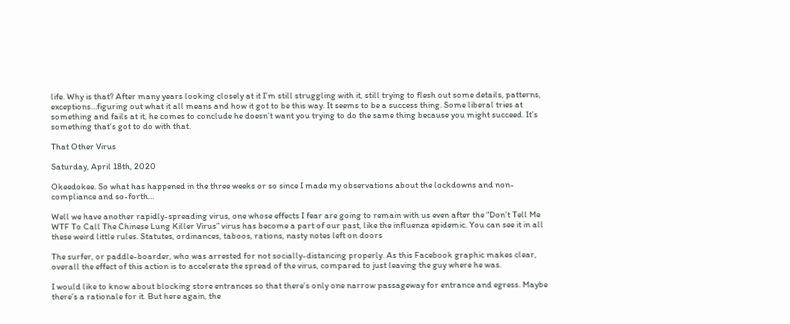life. Why is that? After many years looking closely at it I’m still struggling with it, still trying to flesh out some details, patterns, exceptions…figuring out what it all means and how it got to be this way. It seems to be a success thing. Some liberal tries at something and fails at it, he comes to conclude he doesn’t want you trying to do the same thing because you might succeed. It’s something that’s got to do with that.

That Other Virus

Saturday, April 18th, 2020

Okeedokee. So what has happened in the three weeks or so since I made my observations about the lockdowns and non-compliance and so-forth…

Well we have another rapidly-spreading virus, one whose effects I fear are going to remain with us even after the “Don’t Tell Me WTF To Call The Chinese Lung Killer Virus” virus has become a part of our past, like the influenza epidemic. You can see it in all these weird little rules. Statutes, ordinances, taboos, rations, nasty notes left on doors

The surfer, or paddle-boarder, who was arrested for not socially-distancing properly. As this Facebook graphic makes clear, overall the effect of this action is to accelerate the spread of the virus, compared to just leaving the guy where he was.

I would like to know about blocking store entrances so that there’s only one narrow passageway for entrance and egress. Maybe there’s a rationale for it. But here again, the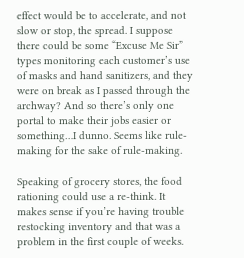effect would be to accelerate, and not slow or stop, the spread. I suppose there could be some “Excuse Me Sir” types monitoring each customer’s use of masks and hand sanitizers, and they were on break as I passed through the archway? And so there’s only one portal to make their jobs easier or something…I dunno. Seems like rule-making for the sake of rule-making.

Speaking of grocery stores, the food rationing could use a re-think. It makes sense if you’re having trouble restocking inventory and that was a problem in the first couple of weeks.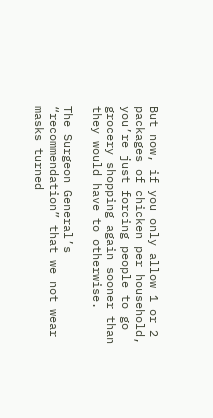But now, if you only allow 1 or 2 packages of chicken per household, you’re just forcing people to go grocery shopping again sooner than they would have to otherwise.

The Surgeon General’s “recommendation” that we not wear masks turned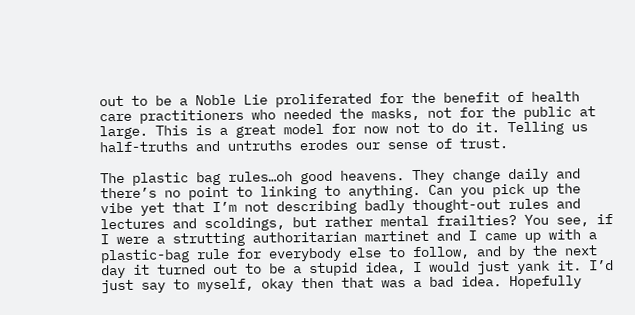out to be a Noble Lie proliferated for the benefit of health care practitioners who needed the masks, not for the public at large. This is a great model for now not to do it. Telling us half-truths and untruths erodes our sense of trust.

The plastic bag rules…oh good heavens. They change daily and there’s no point to linking to anything. Can you pick up the vibe yet that I’m not describing badly thought-out rules and lectures and scoldings, but rather mental frailties? You see, if I were a strutting authoritarian martinet and I came up with a plastic-bag rule for everybody else to follow, and by the next day it turned out to be a stupid idea, I would just yank it. I’d just say to myself, okay then that was a bad idea. Hopefully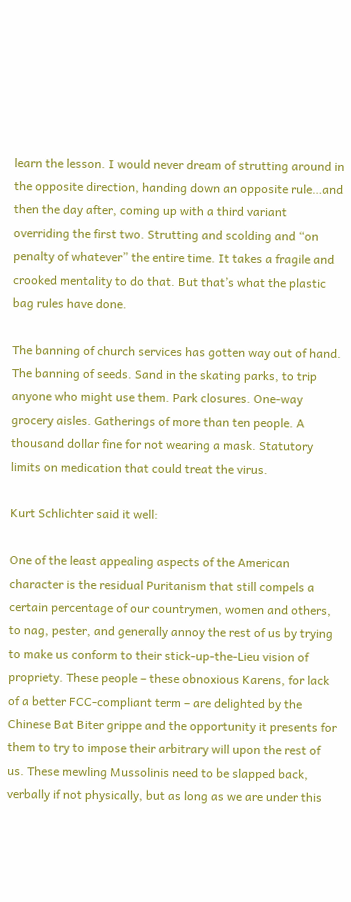learn the lesson. I would never dream of strutting around in the opposite direction, handing down an opposite rule…and then the day after, coming up with a third variant overriding the first two. Strutting and scolding and “on penalty of whatever” the entire time. It takes a fragile and crooked mentality to do that. But that’s what the plastic bag rules have done.

The banning of church services has gotten way out of hand. The banning of seeds. Sand in the skating parks, to trip anyone who might use them. Park closures. One-way grocery aisles. Gatherings of more than ten people. A thousand dollar fine for not wearing a mask. Statutory limits on medication that could treat the virus.

Kurt Schlichter said it well:

One of the least appealing aspects of the American character is the residual Puritanism that still compels a certain percentage of our countrymen, women and others, to nag, pester, and generally annoy the rest of us by trying to make us conform to their stick-up-the-Lieu vision of propriety. These people – these obnoxious Karens, for lack of a better FCC-compliant term – are delighted by the Chinese Bat Biter grippe and the opportunity it presents for them to try to impose their arbitrary will upon the rest of us. These mewling Mussolinis need to be slapped back, verbally if not physically, but as long as we are under this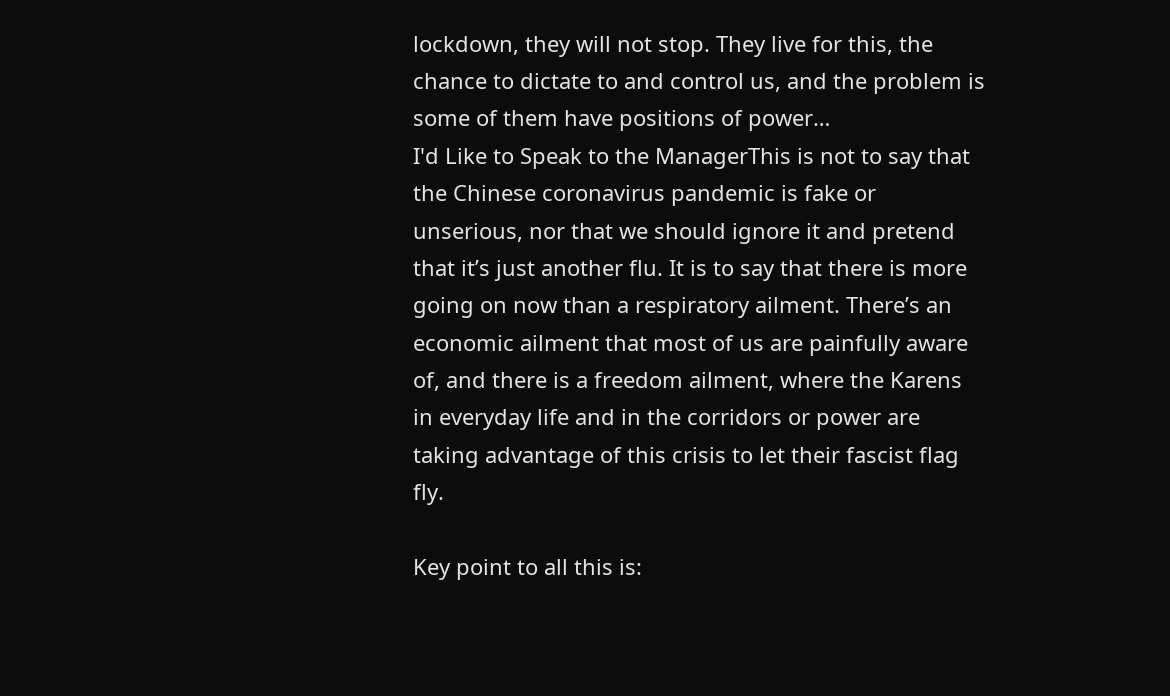lockdown, they will not stop. They live for this, the chance to dictate to and control us, and the problem is some of them have positions of power…
I'd Like to Speak to the ManagerThis is not to say that the Chinese coronavirus pandemic is fake or unserious, nor that we should ignore it and pretend that it’s just another flu. It is to say that there is more going on now than a respiratory ailment. There’s an economic ailment that most of us are painfully aware of, and there is a freedom ailment, where the Karens in everyday life and in the corridors or power are taking advantage of this crisis to let their fascist flag fly.

Key point to all this is: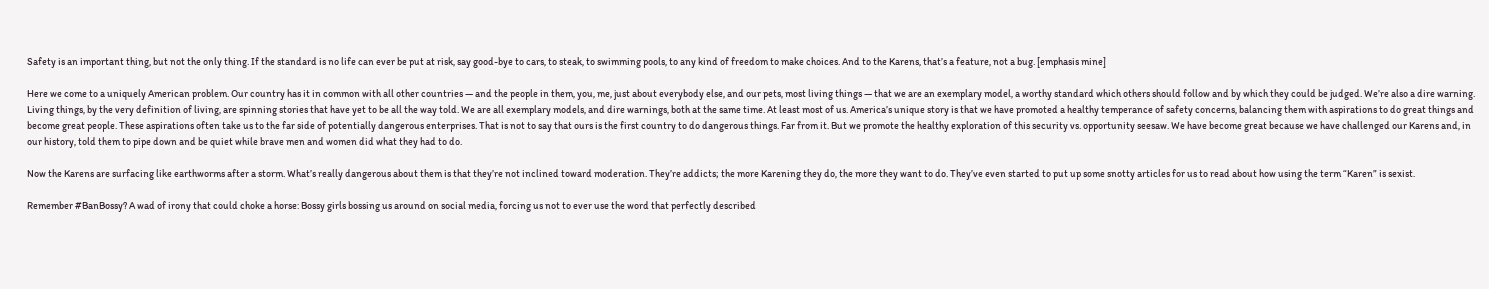Safety is an important thing, but not the only thing. If the standard is no life can ever be put at risk, say good-bye to cars, to steak, to swimming pools, to any kind of freedom to make choices. And to the Karens, that’s a feature, not a bug. [emphasis mine]

Here we come to a uniquely American problem. Our country has it in common with all other countries — and the people in them, you, me, just about everybody else, and our pets, most living things — that we are an exemplary model, a worthy standard which others should follow and by which they could be judged. We’re also a dire warning. Living things, by the very definition of living, are spinning stories that have yet to be all the way told. We are all exemplary models, and dire warnings, both at the same time. At least most of us. America’s unique story is that we have promoted a healthy temperance of safety concerns, balancing them with aspirations to do great things and become great people. These aspirations often take us to the far side of potentially dangerous enterprises. That is not to say that ours is the first country to do dangerous things. Far from it. But we promote the healthy exploration of this security vs. opportunity seesaw. We have become great because we have challenged our Karens and, in our history, told them to pipe down and be quiet while brave men and women did what they had to do.

Now the Karens are surfacing like earthworms after a storm. What’s really dangerous about them is that they’re not inclined toward moderation. They’re addicts; the more Karening they do, the more they want to do. They’ve even started to put up some snotty articles for us to read about how using the term “Karen” is sexist.

Remember #BanBossy? A wad of irony that could choke a horse: Bossy girls bossing us around on social media, forcing us not to ever use the word that perfectly described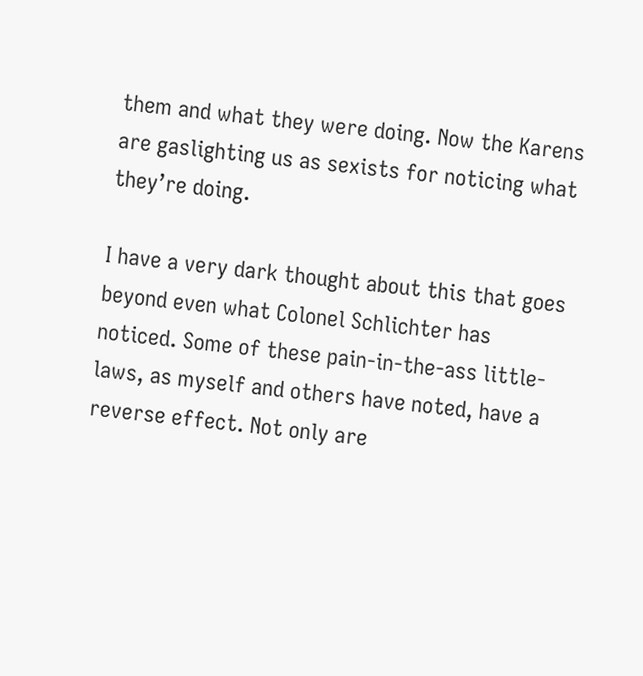them and what they were doing. Now the Karens are gaslighting us as sexists for noticing what they’re doing.

I have a very dark thought about this that goes beyond even what Colonel Schlichter has noticed. Some of these pain-in-the-ass little-laws, as myself and others have noted, have a reverse effect. Not only are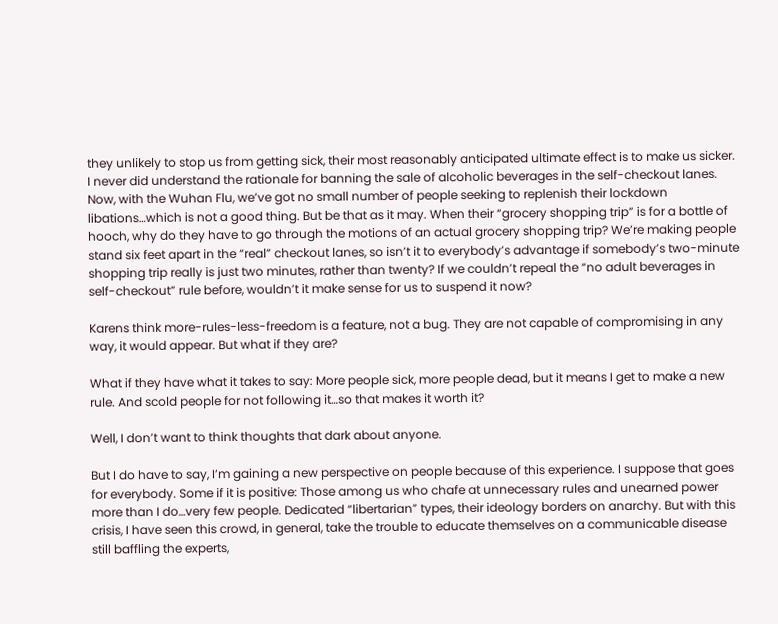they unlikely to stop us from getting sick, their most reasonably anticipated ultimate effect is to make us sicker. I never did understand the rationale for banning the sale of alcoholic beverages in the self-checkout lanes. Now, with the Wuhan Flu, we’ve got no small number of people seeking to replenish their lockdown libations…which is not a good thing. But be that as it may. When their “grocery shopping trip” is for a bottle of hooch, why do they have to go through the motions of an actual grocery shopping trip? We’re making people stand six feet apart in the “real” checkout lanes, so isn’t it to everybody’s advantage if somebody’s two-minute shopping trip really is just two minutes, rather than twenty? If we couldn’t repeal the “no adult beverages in self-checkout” rule before, wouldn’t it make sense for us to suspend it now?

Karens think more-rules-less-freedom is a feature, not a bug. They are not capable of compromising in any way, it would appear. But what if they are?

What if they have what it takes to say: More people sick, more people dead, but it means I get to make a new rule. And scold people for not following it…so that makes it worth it?

Well, I don’t want to think thoughts that dark about anyone.

But I do have to say, I’m gaining a new perspective on people because of this experience. I suppose that goes for everybody. Some if it is positive: Those among us who chafe at unnecessary rules and unearned power more than I do…very few people. Dedicated “libertarian” types, their ideology borders on anarchy. But with this crisis, I have seen this crowd, in general, take the trouble to educate themselves on a communicable disease still baffling the experts,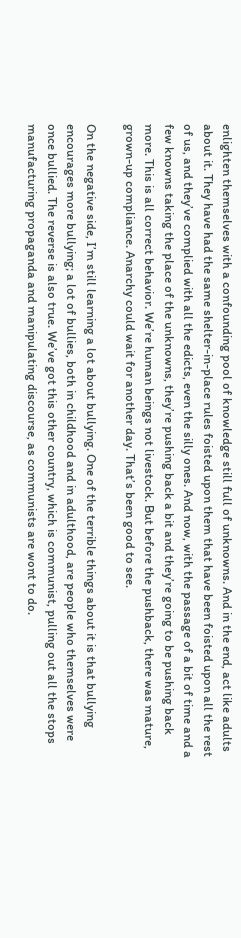enlighten themselves with a confounding pool of knowledge still full of unknowns. And in the end, act like adults about it. They have had the same shelter-in-place rules foisted upon them that have been foisted upon all the rest of us, and they’ve complied with all the edicts, even the silly ones. And now, with the passage of a bit of time and a few knowns taking the place of the unknowns, they’re pushing back a bit and they’re going to be pushing back more. This is all correct behavior. We’re human beings not livestock. But before the pushback, there was mature, grown-up compliance. Anarchy could wait for another day. That’s been good to see.

On the negative side, I’m still learning a lot about bullying. One of the terrible things about it is that bullying encourages more bullying; a lot of bullies, both in childhood and in adulthood, are people who themselves were once bullied. The reverse is also true. We’ve got this other country, which is communist, pulling out all the stops manufacturing propaganda and manipulating discourse, as communists are wont to do.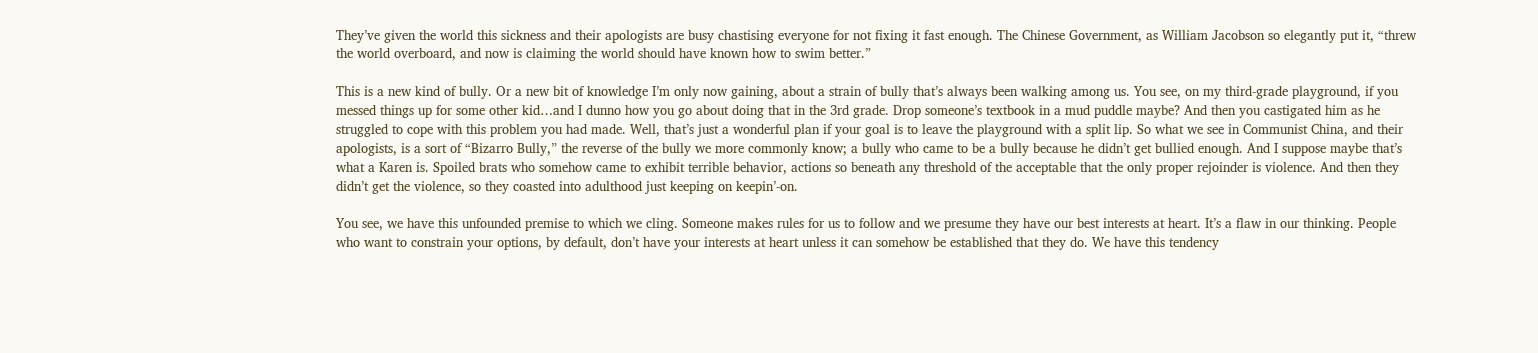They’ve given the world this sickness and their apologists are busy chastising everyone for not fixing it fast enough. The Chinese Government, as William Jacobson so elegantly put it, “threw the world overboard, and now is claiming the world should have known how to swim better.”

This is a new kind of bully. Or a new bit of knowledge I’m only now gaining, about a strain of bully that’s always been walking among us. You see, on my third-grade playground, if you messed things up for some other kid…and I dunno how you go about doing that in the 3rd grade. Drop someone’s textbook in a mud puddle maybe? And then you castigated him as he struggled to cope with this problem you had made. Well, that’s just a wonderful plan if your goal is to leave the playground with a split lip. So what we see in Communist China, and their apologists, is a sort of “Bizarro Bully,” the reverse of the bully we more commonly know; a bully who came to be a bully because he didn’t get bullied enough. And I suppose maybe that’s what a Karen is. Spoiled brats who somehow came to exhibit terrible behavior, actions so beneath any threshold of the acceptable that the only proper rejoinder is violence. And then they didn’t get the violence, so they coasted into adulthood just keeping on keepin’-on.

You see, we have this unfounded premise to which we cling. Someone makes rules for us to follow and we presume they have our best interests at heart. It’s a flaw in our thinking. People who want to constrain your options, by default, don’t have your interests at heart unless it can somehow be established that they do. We have this tendency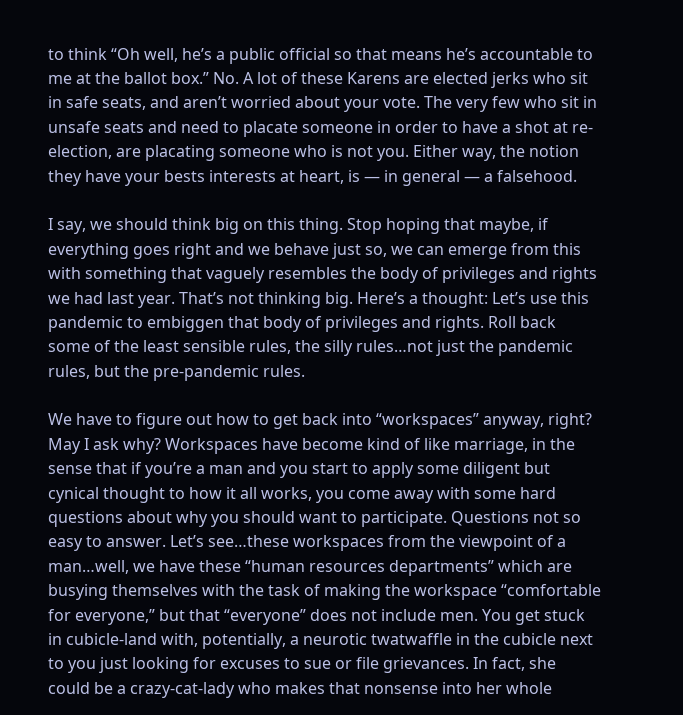to think “Oh well, he’s a public official so that means he’s accountable to me at the ballot box.” No. A lot of these Karens are elected jerks who sit in safe seats, and aren’t worried about your vote. The very few who sit in unsafe seats and need to placate someone in order to have a shot at re-election, are placating someone who is not you. Either way, the notion they have your bests interests at heart, is — in general — a falsehood.

I say, we should think big on this thing. Stop hoping that maybe, if everything goes right and we behave just so, we can emerge from this with something that vaguely resembles the body of privileges and rights we had last year. That’s not thinking big. Here’s a thought: Let’s use this pandemic to embiggen that body of privileges and rights. Roll back some of the least sensible rules, the silly rules…not just the pandemic rules, but the pre-pandemic rules.

We have to figure out how to get back into “workspaces” anyway, right? May I ask why? Workspaces have become kind of like marriage, in the sense that if you’re a man and you start to apply some diligent but cynical thought to how it all works, you come away with some hard questions about why you should want to participate. Questions not so easy to answer. Let’s see…these workspaces from the viewpoint of a man…well, we have these “human resources departments” which are busying themselves with the task of making the workspace “comfortable for everyone,” but that “everyone” does not include men. You get stuck in cubicle-land with, potentially, a neurotic twatwaffle in the cubicle next to you just looking for excuses to sue or file grievances. In fact, she could be a crazy-cat-lady who makes that nonsense into her whole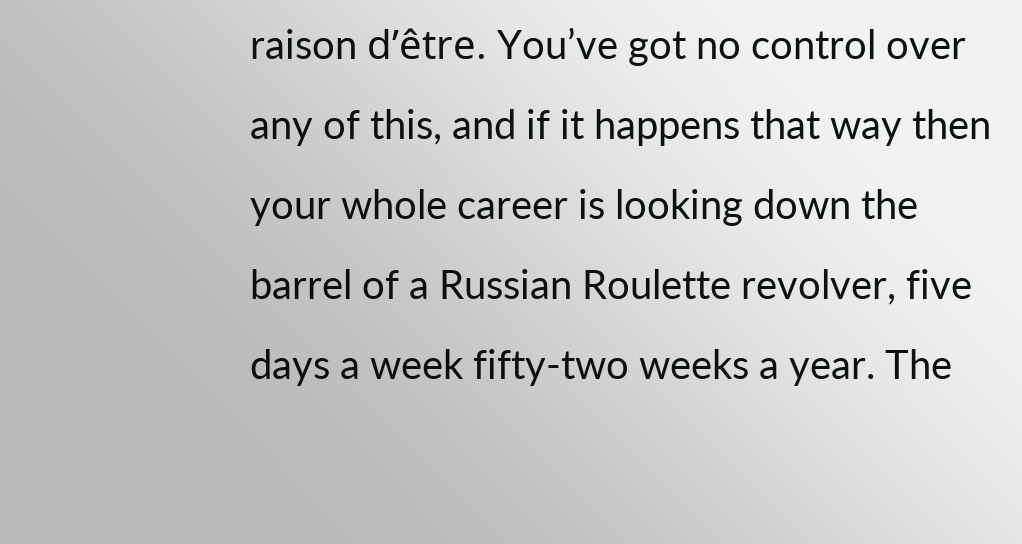raison d’être. You’ve got no control over any of this, and if it happens that way then your whole career is looking down the barrel of a Russian Roulette revolver, five days a week fifty-two weeks a year. The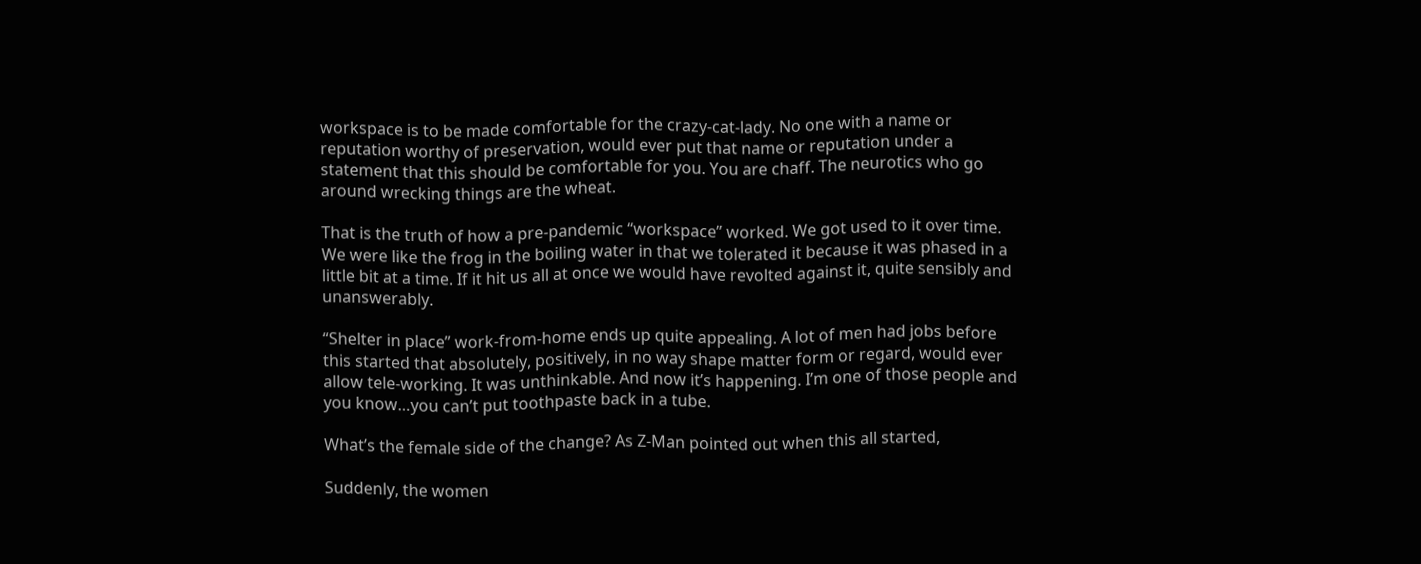workspace is to be made comfortable for the crazy-cat-lady. No one with a name or reputation worthy of preservation, would ever put that name or reputation under a statement that this should be comfortable for you. You are chaff. The neurotics who go around wrecking things are the wheat.

That is the truth of how a pre-pandemic “workspace” worked. We got used to it over time. We were like the frog in the boiling water in that we tolerated it because it was phased in a little bit at a time. If it hit us all at once we would have revolted against it, quite sensibly and unanswerably.

“Shelter in place” work-from-home ends up quite appealing. A lot of men had jobs before this started that absolutely, positively, in no way shape matter form or regard, would ever allow tele-working. It was unthinkable. And now it’s happening. I’m one of those people and you know…you can’t put toothpaste back in a tube.

What’s the female side of the change? As Z-Man pointed out when this all started,

Suddenly, the women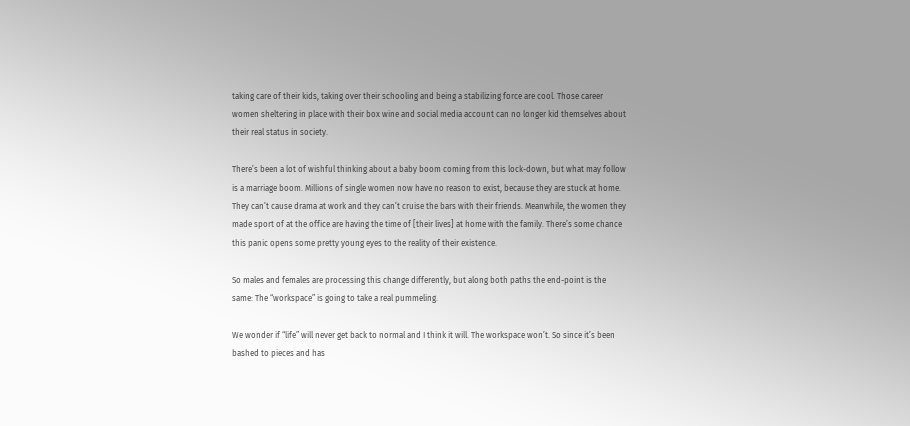taking care of their kids, taking over their schooling and being a stabilizing force are cool. Those career women sheltering in place with their box wine and social media account can no longer kid themselves about their real status in society.

There’s been a lot of wishful thinking about a baby boom coming from this lock-down, but what may follow is a marriage boom. Millions of single women now have no reason to exist, because they are stuck at home. They can’t cause drama at work and they can’t cruise the bars with their friends. Meanwhile, the women they made sport of at the office are having the time of [their lives] at home with the family. There’s some chance this panic opens some pretty young eyes to the reality of their existence.

So males and females are processing this change differently, but along both paths the end-point is the same: The “workspace” is going to take a real pummeling.

We wonder if “life” will never get back to normal and I think it will. The workspace won’t. So since it’s been bashed to pieces and has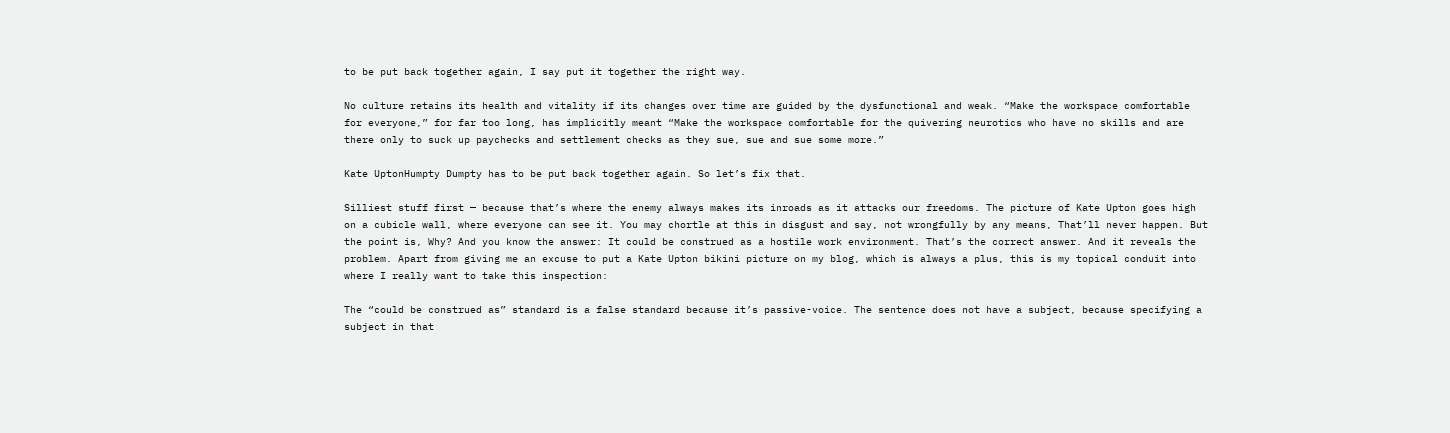to be put back together again, I say put it together the right way.

No culture retains its health and vitality if its changes over time are guided by the dysfunctional and weak. “Make the workspace comfortable for everyone,” for far too long, has implicitly meant “Make the workspace comfortable for the quivering neurotics who have no skills and are there only to suck up paychecks and settlement checks as they sue, sue and sue some more.”

Kate UptonHumpty Dumpty has to be put back together again. So let’s fix that.

Silliest stuff first — because that’s where the enemy always makes its inroads as it attacks our freedoms. The picture of Kate Upton goes high on a cubicle wall, where everyone can see it. You may chortle at this in disgust and say, not wrongfully by any means, That’ll never happen. But the point is, Why? And you know the answer: It could be construed as a hostile work environment. That’s the correct answer. And it reveals the problem. Apart from giving me an excuse to put a Kate Upton bikini picture on my blog, which is always a plus, this is my topical conduit into where I really want to take this inspection:

The “could be construed as” standard is a false standard because it’s passive-voice. The sentence does not have a subject, because specifying a subject in that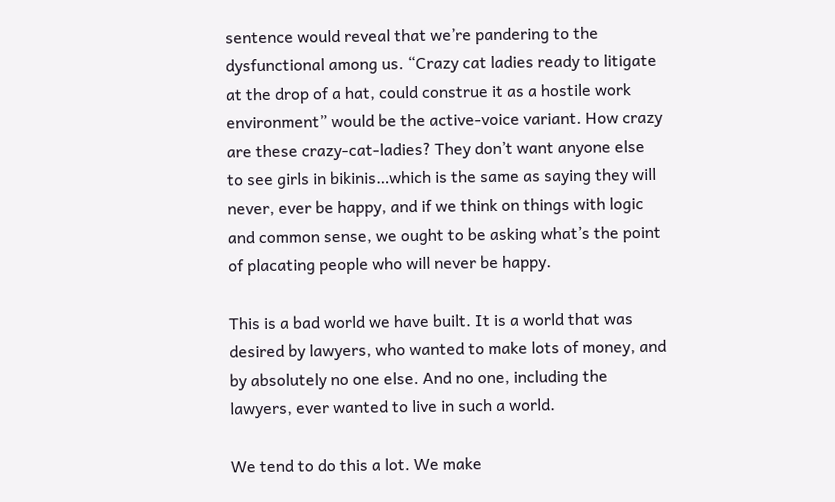sentence would reveal that we’re pandering to the dysfunctional among us. “Crazy cat ladies ready to litigate at the drop of a hat, could construe it as a hostile work environment” would be the active-voice variant. How crazy are these crazy-cat-ladies? They don’t want anyone else to see girls in bikinis…which is the same as saying they will never, ever be happy, and if we think on things with logic and common sense, we ought to be asking what’s the point of placating people who will never be happy.

This is a bad world we have built. It is a world that was desired by lawyers, who wanted to make lots of money, and by absolutely no one else. And no one, including the lawyers, ever wanted to live in such a world.

We tend to do this a lot. We make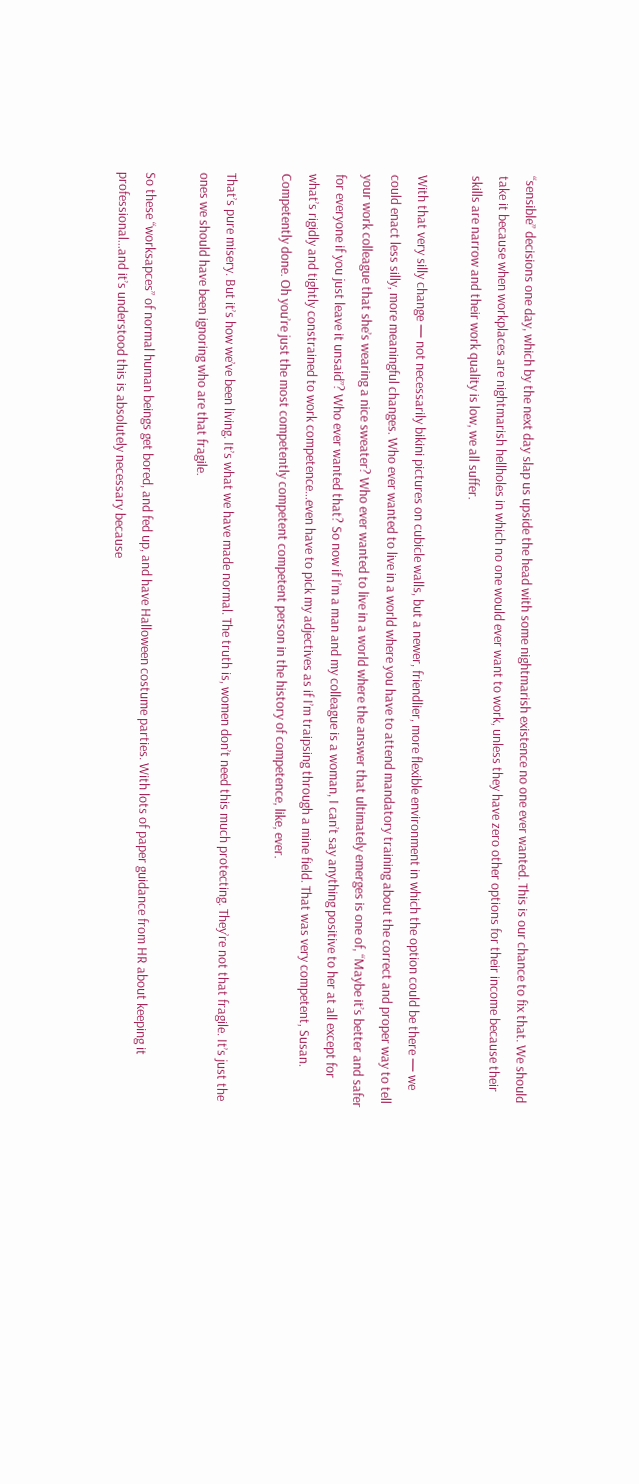“sensible” decisions one day, which by the next day slap us upside the head with some nightmarish existence no one ever wanted. This is our chance to fix that. We should take it because when workplaces are nightmarish hellholes in which no one would ever want to work, unless they have zero other options for their income because their skills are narrow and their work quality is low, we all suffer.

With that very silly change — not necessarily bikini pictures on cubicle walls, but a newer, friendlier, more flexible environment in which the option could be there — we could enact less silly, more meaningful changes. Who ever wanted to live in a world where you have to attend mandatory training about the correct and proper way to tell your work colleague that she’s wearing a nice sweater? Who ever wanted to live in a world where the answer that ultimately emerges is one of, “Maybe it’s better and safer for everyone if you just leave it unsaid”? Who ever wanted that? So now if I’m a man and my colleague is a woman, I can’t say anything positive to her at all except for what’s rigidly and tightly constrained to work competence…even have to pick my adjectives as if I’m traipsing through a mine field. That was very competent, Susan. Competently done. Oh you’re just the most competently competent competent person in the history of competence, like, ever.

That’s pure misery. But it’s how we’ve been living. It’s what we have made normal. The truth is, women don’t need this much protecting. They’re not that fragile. It’s just the ones we should have been ignoring who are that fragile.

So these “worksapces” of normal human beings get bored, and fed up, and have Halloween costume parties. With lots of paper guidance from HR about keeping it professional…and it’s understood this is absolutely necessary because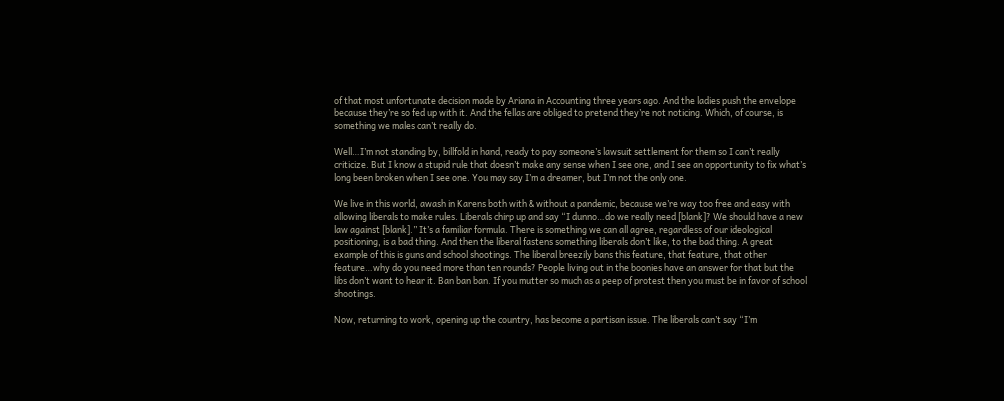of that most unfortunate decision made by Ariana in Accounting three years ago. And the ladies push the envelope because they’re so fed up with it. And the fellas are obliged to pretend they’re not noticing. Which, of course, is something we males can’t really do.

Well…I’m not standing by, billfold in hand, ready to pay someone’s lawsuit settlement for them so I can’t really criticize. But I know a stupid rule that doesn’t make any sense when I see one, and I see an opportunity to fix what’s long been broken when I see one. You may say I’m a dreamer, but I’m not the only one.

We live in this world, awash in Karens both with & without a pandemic, because we’re way too free and easy with allowing liberals to make rules. Liberals chirp up and say “I dunno…do we really need [blank]? We should have a new law against [blank].” It’s a familiar formula. There is something we can all agree, regardless of our ideological positioning, is a bad thing. And then the liberal fastens something liberals don’t like, to the bad thing. A great example of this is guns and school shootings. The liberal breezily bans this feature, that feature, that other feature…why do you need more than ten rounds? People living out in the boonies have an answer for that but the libs don’t want to hear it. Ban ban ban. If you mutter so much as a peep of protest then you must be in favor of school shootings.

Now, returning to work, opening up the country, has become a partisan issue. The liberals can’t say “I’m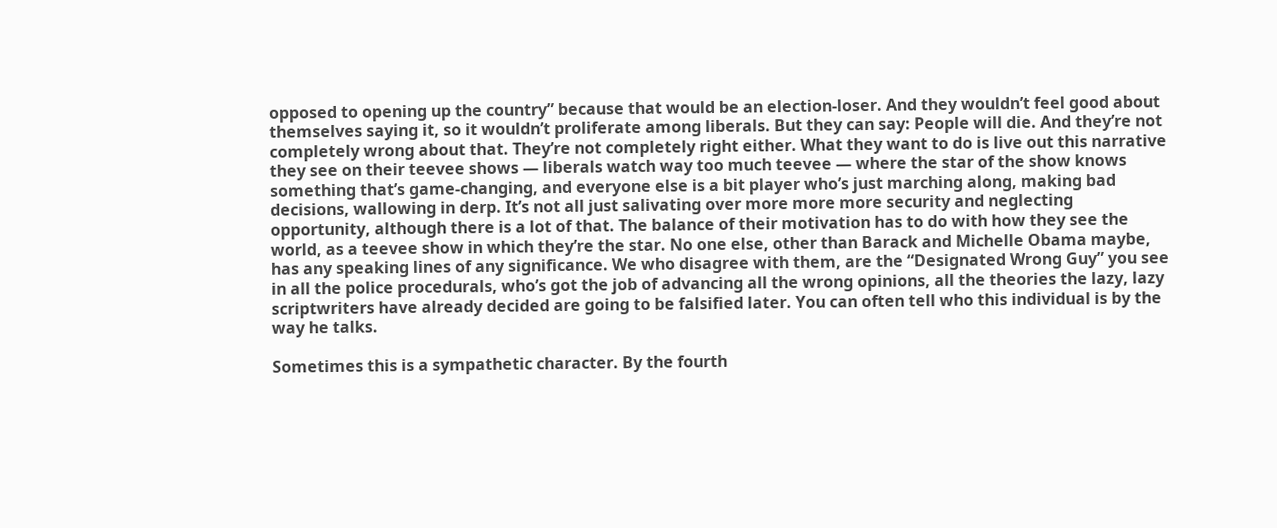opposed to opening up the country” because that would be an election-loser. And they wouldn’t feel good about themselves saying it, so it wouldn’t proliferate among liberals. But they can say: People will die. And they’re not completely wrong about that. They’re not completely right either. What they want to do is live out this narrative they see on their teevee shows — liberals watch way too much teevee — where the star of the show knows something that’s game-changing, and everyone else is a bit player who’s just marching along, making bad decisions, wallowing in derp. It’s not all just salivating over more more more security and neglecting opportunity, although there is a lot of that. The balance of their motivation has to do with how they see the world, as a teevee show in which they’re the star. No one else, other than Barack and Michelle Obama maybe, has any speaking lines of any significance. We who disagree with them, are the “Designated Wrong Guy” you see in all the police procedurals, who’s got the job of advancing all the wrong opinions, all the theories the lazy, lazy scriptwriters have already decided are going to be falsified later. You can often tell who this individual is by the way he talks.

Sometimes this is a sympathetic character. By the fourth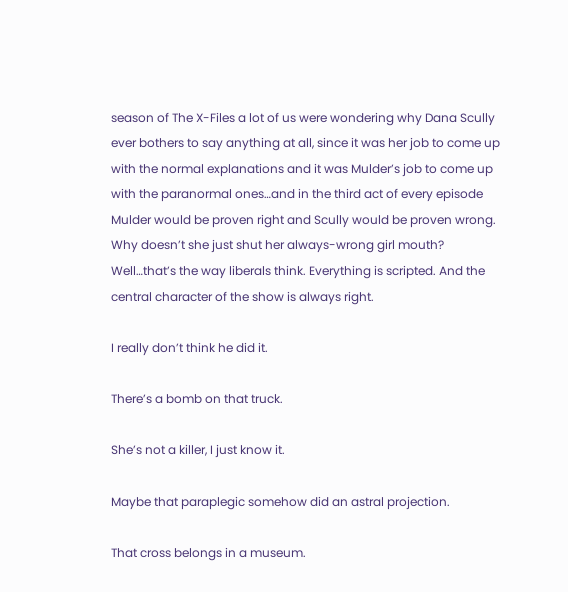season of The X-Files a lot of us were wondering why Dana Scully ever bothers to say anything at all, since it was her job to come up with the normal explanations and it was Mulder’s job to come up with the paranormal ones…and in the third act of every episode Mulder would be proven right and Scully would be proven wrong. Why doesn’t she just shut her always-wrong girl mouth? Well…that’s the way liberals think. Everything is scripted. And the central character of the show is always right.

I really don’t think he did it.

There’s a bomb on that truck.

She’s not a killer, I just know it.

Maybe that paraplegic somehow did an astral projection.

That cross belongs in a museum.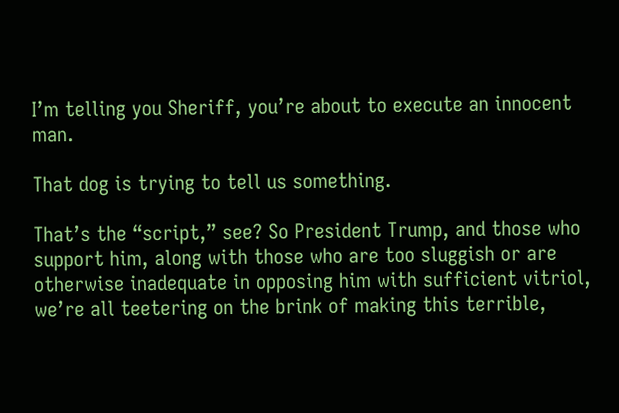I’m telling you Sheriff, you’re about to execute an innocent man.

That dog is trying to tell us something.

That’s the “script,” see? So President Trump, and those who support him, along with those who are too sluggish or are otherwise inadequate in opposing him with sufficient vitriol, we’re all teetering on the brink of making this terrible,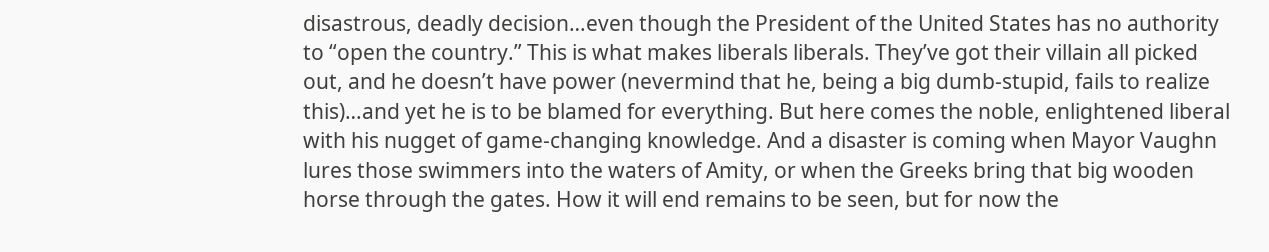disastrous, deadly decision…even though the President of the United States has no authority to “open the country.” This is what makes liberals liberals. They’ve got their villain all picked out, and he doesn’t have power (nevermind that he, being a big dumb-stupid, fails to realize this)…and yet he is to be blamed for everything. But here comes the noble, enlightened liberal with his nugget of game-changing knowledge. And a disaster is coming when Mayor Vaughn lures those swimmers into the waters of Amity, or when the Greeks bring that big wooden horse through the gates. How it will end remains to be seen, but for now the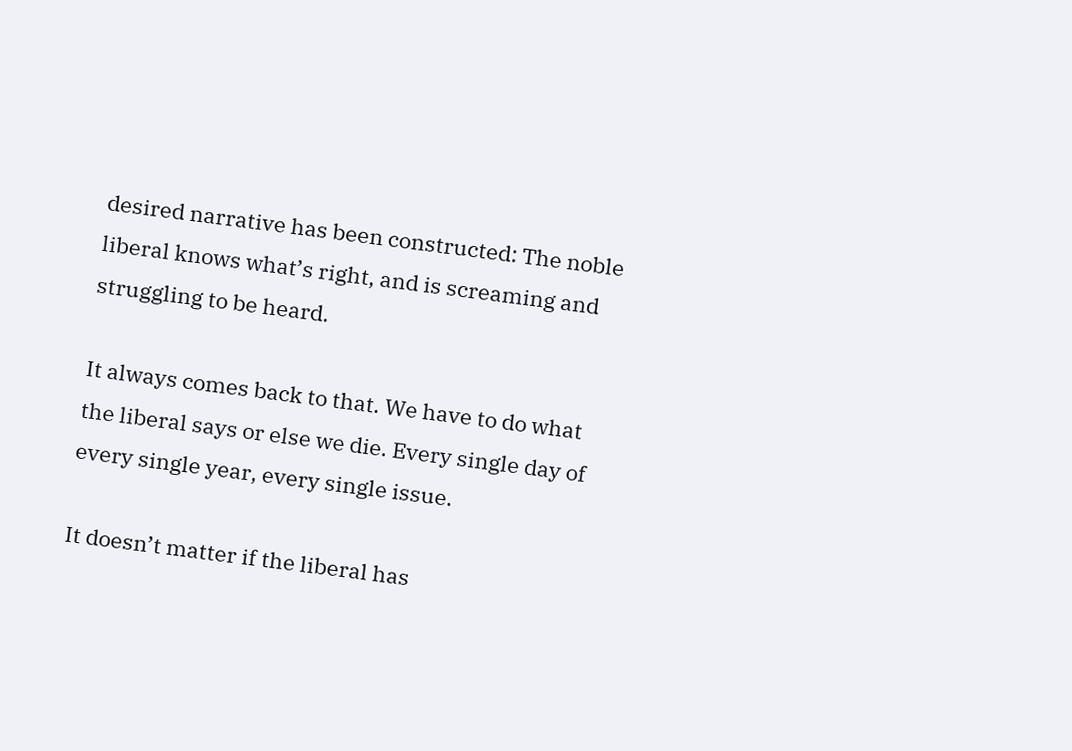desired narrative has been constructed: The noble liberal knows what’s right, and is screaming and struggling to be heard.

It always comes back to that. We have to do what the liberal says or else we die. Every single day of every single year, every single issue.

It doesn’t matter if the liberal has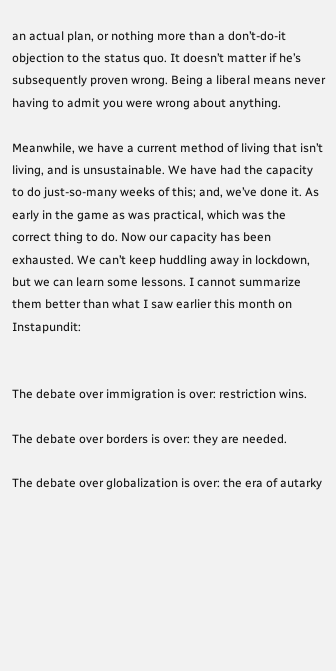an actual plan, or nothing more than a don’t-do-it objection to the status quo. It doesn’t matter if he’s subsequently proven wrong. Being a liberal means never having to admit you were wrong about anything.

Meanwhile, we have a current method of living that isn’t living, and is unsustainable. We have had the capacity to do just-so-many weeks of this; and, we’ve done it. As early in the game as was practical, which was the correct thing to do. Now our capacity has been exhausted. We can’t keep huddling away in lockdown, but we can learn some lessons. I cannot summarize them better than what I saw earlier this month on Instapundit:


The debate over immigration is over: restriction wins.

The debate over borders is over: they are needed.

The debate over globalization is over: the era of autarky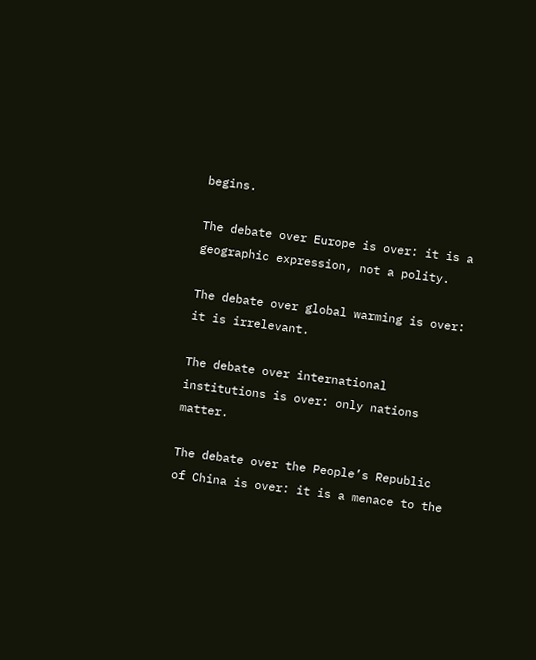begins.

The debate over Europe is over: it is a geographic expression, not a polity.

The debate over global warming is over: it is irrelevant.

The debate over international institutions is over: only nations matter.

The debate over the People’s Republic of China is over: it is a menace to the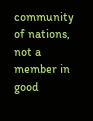community of nations, not a member in good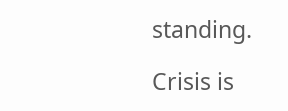standing.

Crisis is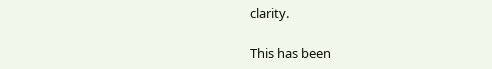clarity.

This has been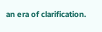an era of clarification.